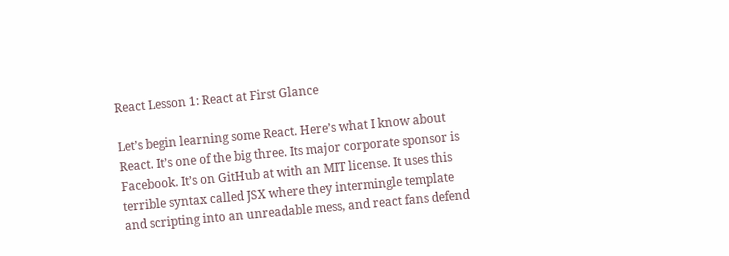React Lesson 1: React at First Glance

Let’s begin learning some React. Here’s what I know about React. It’s one of the big three. Its major corporate sponsor is Facebook. It’s on GitHub at with an MIT license. It uses this terrible syntax called JSX where they intermingle template and scripting into an unreadable mess, and react fans defend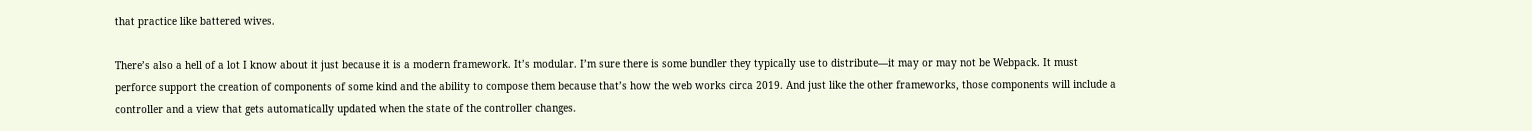that practice like battered wives.

There’s also a hell of a lot I know about it just because it is a modern framework. It’s modular. I’m sure there is some bundler they typically use to distribute—it may or may not be Webpack. It must perforce support the creation of components of some kind and the ability to compose them because that’s how the web works circa 2019. And just like the other frameworks, those components will include a controller and a view that gets automatically updated when the state of the controller changes.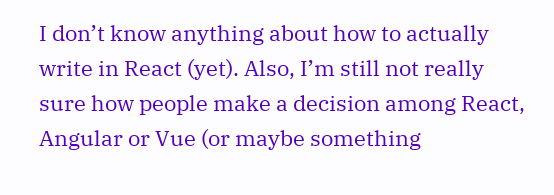I don’t know anything about how to actually write in React (yet). Also, I’m still not really sure how people make a decision among React, Angular or Vue (or maybe something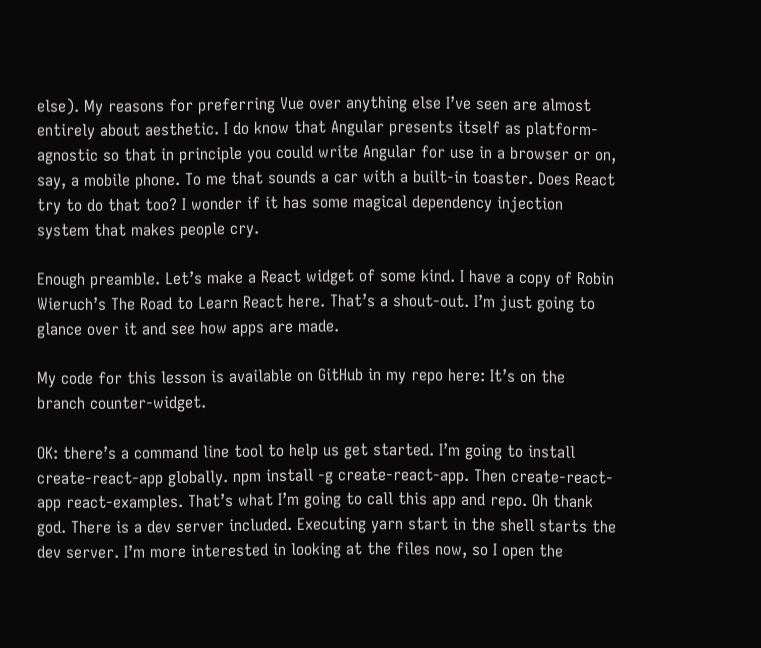else). My reasons for preferring Vue over anything else I’ve seen are almost entirely about aesthetic. I do know that Angular presents itself as platform-agnostic so that in principle you could write Angular for use in a browser or on, say, a mobile phone. To me that sounds a car with a built-in toaster. Does React try to do that too? I wonder if it has some magical dependency injection system that makes people cry.

Enough preamble. Let’s make a React widget of some kind. I have a copy of Robin Wieruch’s The Road to Learn React here. That’s a shout-out. I’m just going to glance over it and see how apps are made.

My code for this lesson is available on GitHub in my repo here: It’s on the branch counter-widget.

OK: there’s a command line tool to help us get started. I’m going to install create-react-app globally. npm install -g create-react-app. Then create-react-app react-examples. That’s what I’m going to call this app and repo. Oh thank god. There is a dev server included. Executing yarn start in the shell starts the dev server. I’m more interested in looking at the files now, so I open the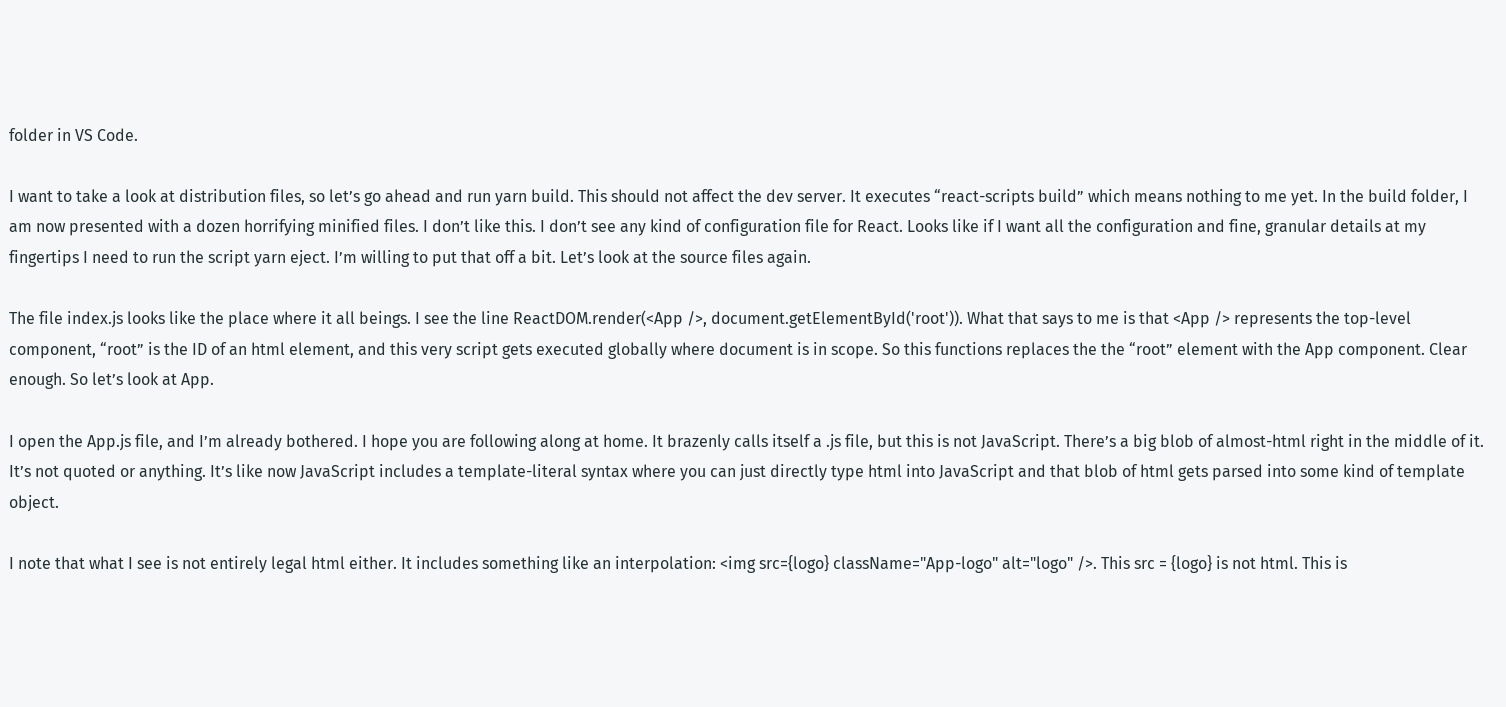folder in VS Code.

I want to take a look at distribution files, so let’s go ahead and run yarn build. This should not affect the dev server. It executes “react-scripts build” which means nothing to me yet. In the build folder, I am now presented with a dozen horrifying minified files. I don’t like this. I don’t see any kind of configuration file for React. Looks like if I want all the configuration and fine, granular details at my fingertips I need to run the script yarn eject. I’m willing to put that off a bit. Let’s look at the source files again.

The file index.js looks like the place where it all beings. I see the line ReactDOM.render(<App />, document.getElementById('root')). What that says to me is that <App /> represents the top-level component, “root” is the ID of an html element, and this very script gets executed globally where document is in scope. So this functions replaces the the “root” element with the App component. Clear enough. So let’s look at App.

I open the App.js file, and I’m already bothered. I hope you are following along at home. It brazenly calls itself a .js file, but this is not JavaScript. There’s a big blob of almost-html right in the middle of it. It’s not quoted or anything. It’s like now JavaScript includes a template-literal syntax where you can just directly type html into JavaScript and that blob of html gets parsed into some kind of template object.

I note that what I see is not entirely legal html either. It includes something like an interpolation: <img src={logo} className="App-logo" alt="logo" />. This src = {logo} is not html. This is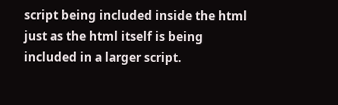script being included inside the html just as the html itself is being included in a larger script.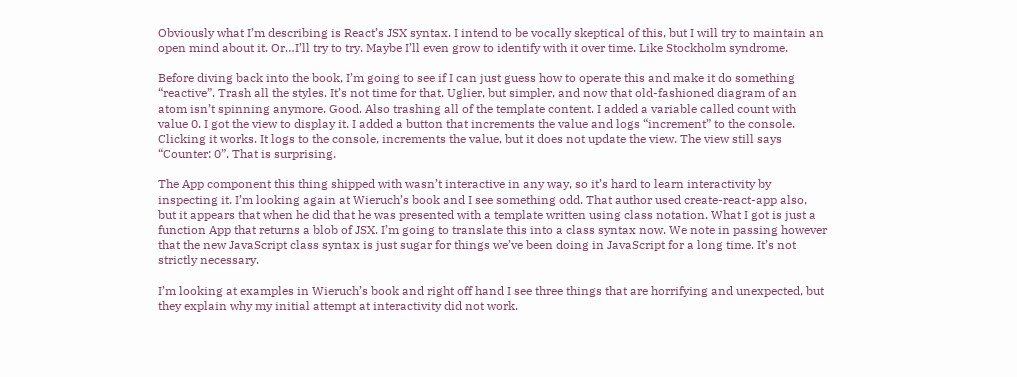Obviously what I’m describing is React’s JSX syntax. I intend to be vocally skeptical of this, but I will try to maintain an open mind about it. Or…I’ll try to try. Maybe I’ll even grow to identify with it over time. Like Stockholm syndrome.

Before diving back into the book, I’m going to see if I can just guess how to operate this and make it do something “reactive”. Trash all the styles. It’s not time for that. Uglier, but simpler, and now that old-fashioned diagram of an atom isn’t spinning anymore. Good. Also trashing all of the template content. I added a variable called count with value 0. I got the view to display it. I added a button that increments the value and logs “increment” to the console. Clicking it works. It logs to the console, increments the value, but it does not update the view. The view still says “Counter: 0”. That is surprising.

The App component this thing shipped with wasn’t interactive in any way, so it’s hard to learn interactivity by inspecting it. I’m looking again at Wieruch’s book and I see something odd. That author used create-react-app also, but it appears that when he did that he was presented with a template written using class notation. What I got is just a function App that returns a blob of JSX. I’m going to translate this into a class syntax now. We note in passing however that the new JavaScript class syntax is just sugar for things we’ve been doing in JavaScript for a long time. It’s not strictly necessary.

I’m looking at examples in Wieruch’s book and right off hand I see three things that are horrifying and unexpected, but they explain why my initial attempt at interactivity did not work.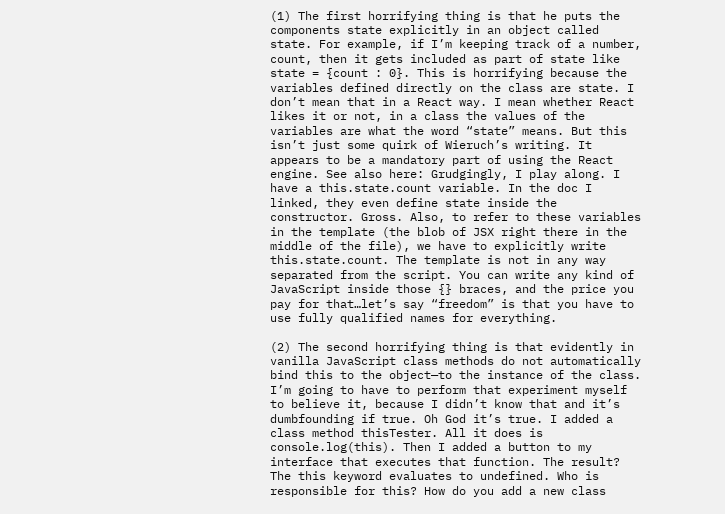(1) The first horrifying thing is that he puts the components state explicitly in an object called state. For example, if I’m keeping track of a number, count, then it gets included as part of state like state = {count : 0}. This is horrifying because the variables defined directly on the class are state. I don’t mean that in a React way. I mean whether React likes it or not, in a class the values of the variables are what the word “state” means. But this isn’t just some quirk of Wieruch’s writing. It appears to be a mandatory part of using the React engine. See also here: Grudgingly, I play along. I have a this.state.count variable. In the doc I linked, they even define state inside the constructor. Gross. Also, to refer to these variables in the template (the blob of JSX right there in the middle of the file), we have to explicitly write this.state.count. The template is not in any way separated from the script. You can write any kind of JavaScript inside those {} braces, and the price you pay for that…let’s say “freedom” is that you have to use fully qualified names for everything.

(2) The second horrifying thing is that evidently in vanilla JavaScript class methods do not automatically bind this to the object—to the instance of the class. I’m going to have to perform that experiment myself to believe it, because I didn’t know that and it’s dumbfounding if true. Oh God it’s true. I added a class method thisTester. All it does is console.log(this). Then I added a button to my interface that executes that function. The result? The this keyword evaluates to undefined. Who is responsible for this? How do you add a new class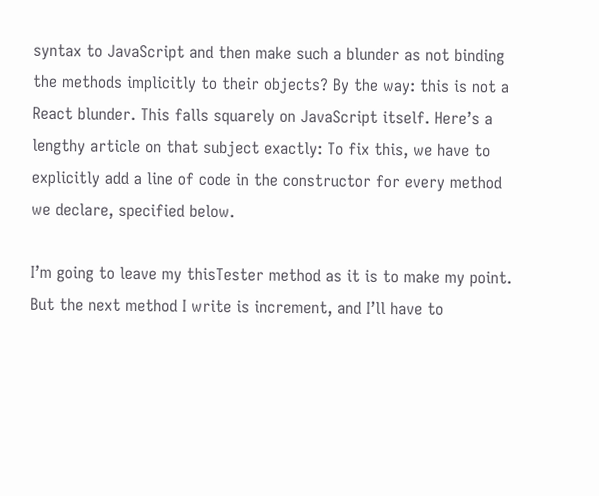syntax to JavaScript and then make such a blunder as not binding the methods implicitly to their objects? By the way: this is not a React blunder. This falls squarely on JavaScript itself. Here’s a lengthy article on that subject exactly: To fix this, we have to explicitly add a line of code in the constructor for every method we declare, specified below.

I’m going to leave my thisTester method as it is to make my point. But the next method I write is increment, and I’ll have to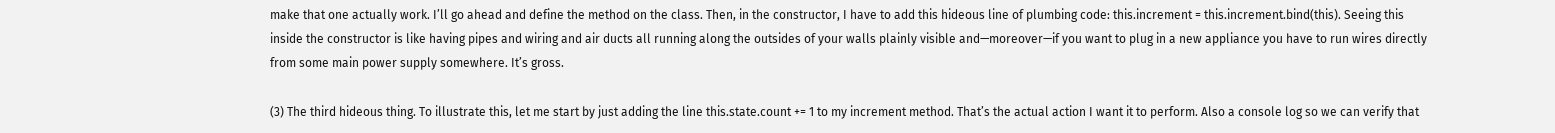make that one actually work. I’ll go ahead and define the method on the class. Then, in the constructor, I have to add this hideous line of plumbing code: this.increment = this.increment.bind(this). Seeing this inside the constructor is like having pipes and wiring and air ducts all running along the outsides of your walls plainly visible and—moreover—if you want to plug in a new appliance you have to run wires directly from some main power supply somewhere. It’s gross.

(3) The third hideous thing. To illustrate this, let me start by just adding the line this.state.count += 1 to my increment method. That’s the actual action I want it to perform. Also a console log so we can verify that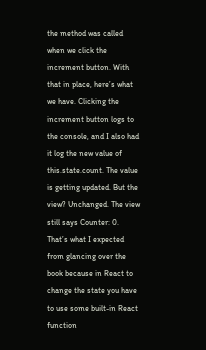the method was called when we click the increment button. With that in place, here’s what we have. Clicking the increment button logs to the console, and I also had it log the new value of this.state.count. The value is getting updated. But the view? Unchanged. The view still says Counter: 0. That’s what I expected from glancing over the book because in React to change the state you have to use some built-in React function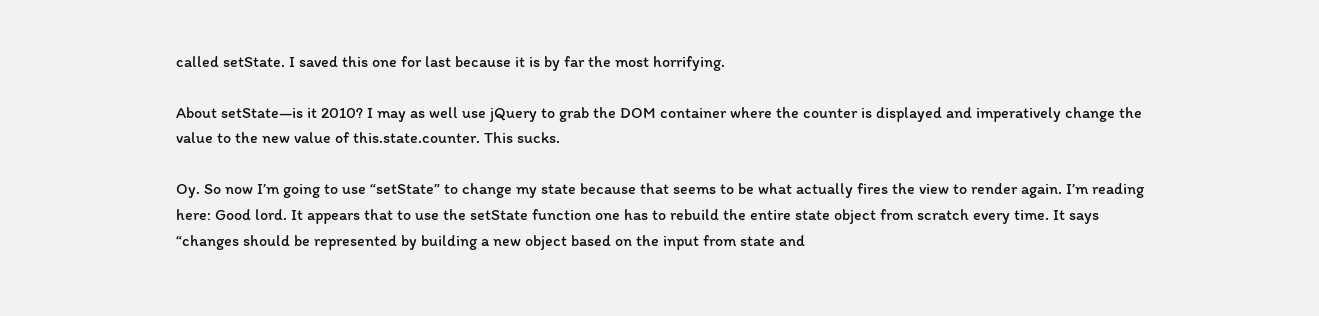called setState. I saved this one for last because it is by far the most horrifying.

About setState—is it 2010? I may as well use jQuery to grab the DOM container where the counter is displayed and imperatively change the value to the new value of this.state.counter. This sucks.

Oy. So now I’m going to use “setState” to change my state because that seems to be what actually fires the view to render again. I’m reading here: Good lord. It appears that to use the setState function one has to rebuild the entire state object from scratch every time. It says “changes should be represented by building a new object based on the input from state and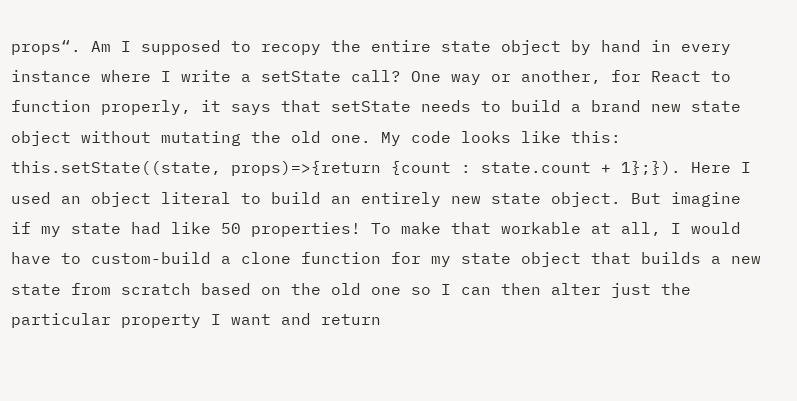props“. Am I supposed to recopy the entire state object by hand in every instance where I write a setState call? One way or another, for React to function properly, it says that setState needs to build a brand new state object without mutating the old one. My code looks like this: this.setState((state, props)=>{return {count : state.count + 1};}). Here I used an object literal to build an entirely new state object. But imagine if my state had like 50 properties! To make that workable at all, I would have to custom-build a clone function for my state object that builds a new state from scratch based on the old one so I can then alter just the particular property I want and return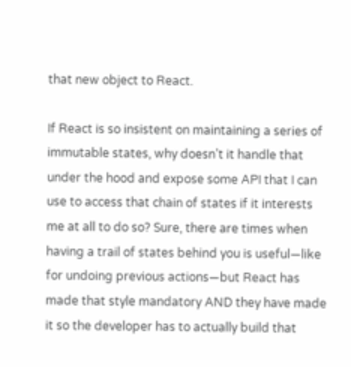that new object to React.

If React is so insistent on maintaining a series of immutable states, why doesn’t it handle that under the hood and expose some API that I can use to access that chain of states if it interests me at all to do so? Sure, there are times when having a trail of states behind you is useful—like for undoing previous actions—but React has made that style mandatory AND they have made it so the developer has to actually build that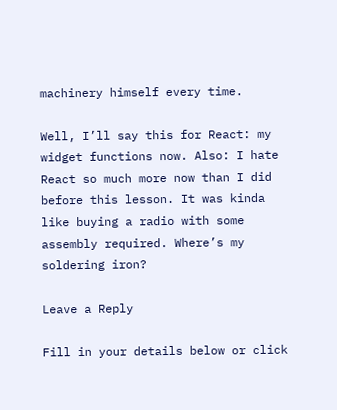machinery himself every time.

Well, I’ll say this for React: my widget functions now. Also: I hate React so much more now than I did before this lesson. It was kinda like buying a radio with some assembly required. Where’s my soldering iron?

Leave a Reply

Fill in your details below or click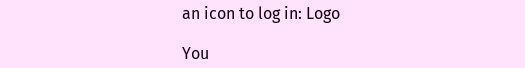an icon to log in: Logo

You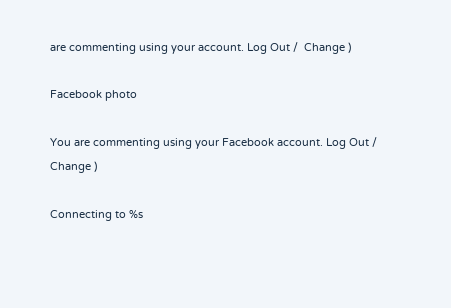are commenting using your account. Log Out /  Change )

Facebook photo

You are commenting using your Facebook account. Log Out /  Change )

Connecting to %s